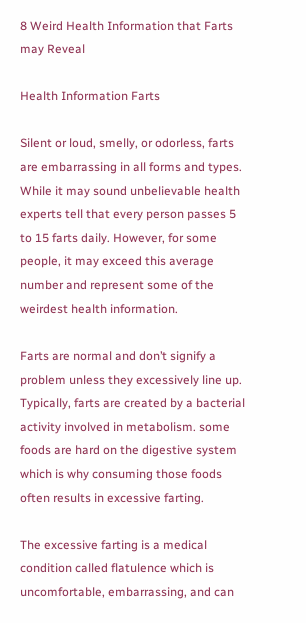8 Weird Health Information that Farts may Reveal

Health Information Farts

Silent or loud, smelly, or odorless, farts are embarrassing in all forms and types. While it may sound unbelievable health experts tell that every person passes 5 to 15 farts daily. However, for some people, it may exceed this average number and represent some of the weirdest health information.

Farts are normal and don’t signify a problem unless they excessively line up. Typically, farts are created by a bacterial activity involved in metabolism. some foods are hard on the digestive system which is why consuming those foods often results in excessive farting.

The excessive farting is a medical condition called flatulence which is uncomfortable, embarrassing, and can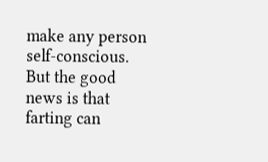make any person self-conscious. But the good news is that farting can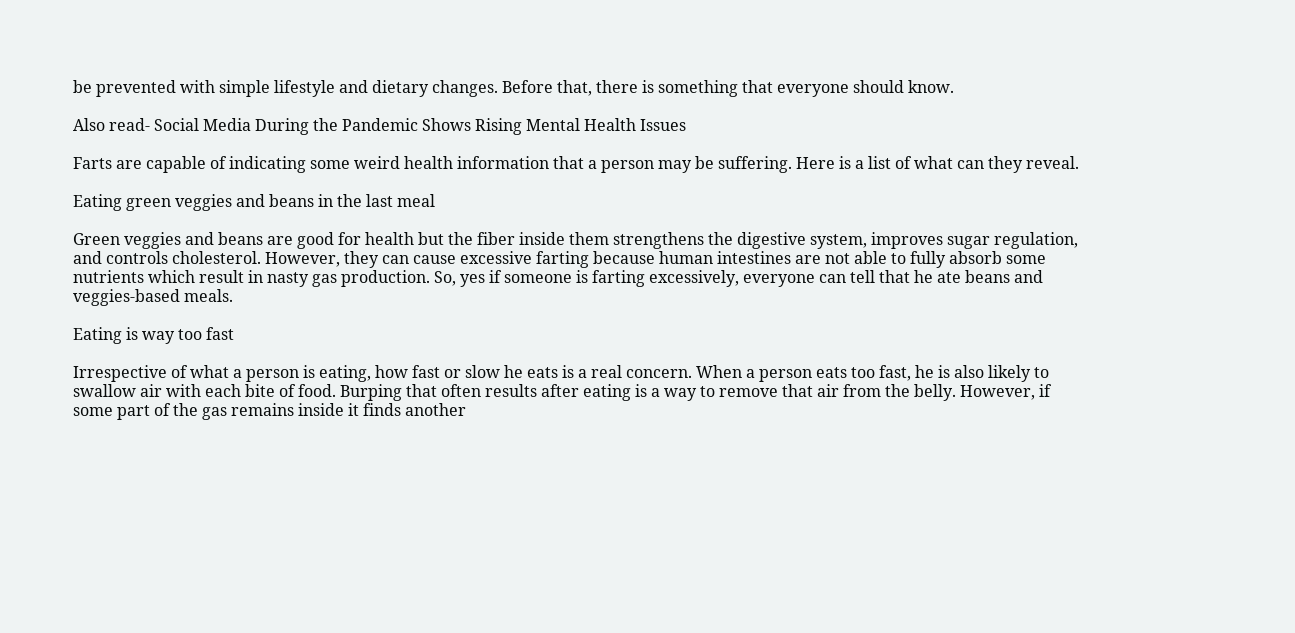be prevented with simple lifestyle and dietary changes. Before that, there is something that everyone should know.

Also read- Social Media During the Pandemic Shows Rising Mental Health Issues

Farts are capable of indicating some weird health information that a person may be suffering. Here is a list of what can they reveal.

Eating green veggies and beans in the last meal

Green veggies and beans are good for health but the fiber inside them strengthens the digestive system, improves sugar regulation, and controls cholesterol. However, they can cause excessive farting because human intestines are not able to fully absorb some nutrients which result in nasty gas production. So, yes if someone is farting excessively, everyone can tell that he ate beans and veggies-based meals.

Eating is way too fast

Irrespective of what a person is eating, how fast or slow he eats is a real concern. When a person eats too fast, he is also likely to swallow air with each bite of food. Burping that often results after eating is a way to remove that air from the belly. However, if some part of the gas remains inside it finds another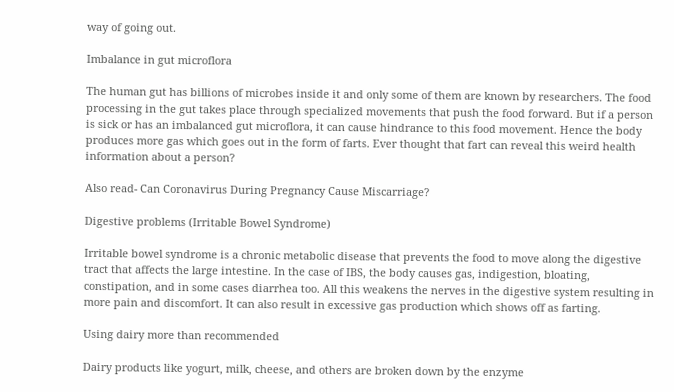way of going out.

Imbalance in gut microflora

The human gut has billions of microbes inside it and only some of them are known by researchers. The food processing in the gut takes place through specialized movements that push the food forward. But if a person is sick or has an imbalanced gut microflora, it can cause hindrance to this food movement. Hence the body produces more gas which goes out in the form of farts. Ever thought that fart can reveal this weird health information about a person?

Also read- Can Coronavirus During Pregnancy Cause Miscarriage?

Digestive problems (Irritable Bowel Syndrome)

Irritable bowel syndrome is a chronic metabolic disease that prevents the food to move along the digestive tract that affects the large intestine. In the case of IBS, the body causes gas, indigestion, bloating, constipation, and in some cases diarrhea too. All this weakens the nerves in the digestive system resulting in more pain and discomfort. It can also result in excessive gas production which shows off as farting.

Using dairy more than recommended

Dairy products like yogurt, milk, cheese, and others are broken down by the enzyme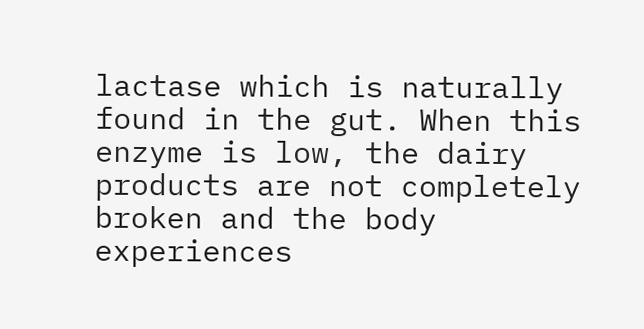lactase which is naturally found in the gut. When this enzyme is low, the dairy products are not completely broken and the body experiences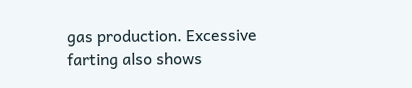gas production. Excessive farting also shows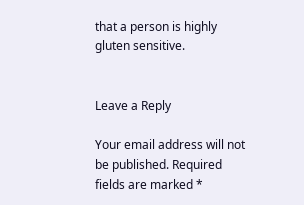that a person is highly gluten sensitive.


Leave a Reply

Your email address will not be published. Required fields are marked *